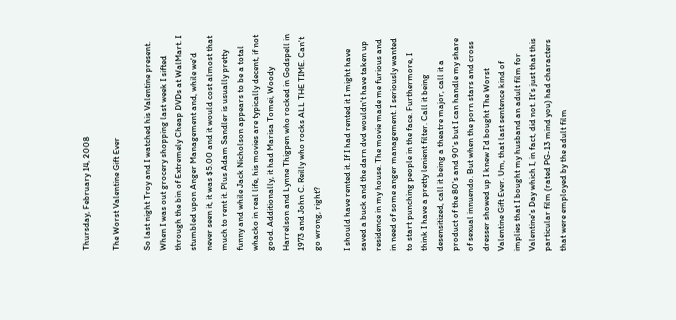Thursday, February 14, 2008

The Worst Valentine Gift Ever

So last night Troy and I watched his Valentine present. When I was out grocery shopping last week I sifted through the bin of Extremely Cheap DVDs at WalMart. I stumbled upon Anger Management and, while we'd never seen it, it was $5.00 and it would cost almost that much to rent it. Plus Adam Sandler is usually pretty funny and while Jack Nicholson appears to be a total whacko in real life, his movies are typically decent, if not good. Additionally, it had Marisa Tomei, Woody Harrelson and Lynne Thigpen who rocked in Godspell in 1973 and John C. Reilly who rocks ALL THE TIME. Can't go wrong, right?

I should have rented it. If I had rented it I might have saved a buck and the darn dvd wouldn't have taken up residence in my house. The movie made me furious and in need of some anger management. I seriously wanted to start punching people in the face. Furthermore, I think I have a pretty lenient filter. Call it being desensitized, call it being a theatre major, call it a product of the 80's and 90's but I can handle my share of sexual innuendo. But when the porn stars and cross dresser showed up I knew I'd bought The Worst Valentine Gift Ever. Um, that last sentence kind of implies that I bought my husband an adult film for Valentine's Day which I, in fact, did not. It's just that this particular film (rated PG-13 mind you) had characters that were employed by the adult film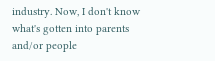industry. Now, I don't know what's gotten into parents and/or people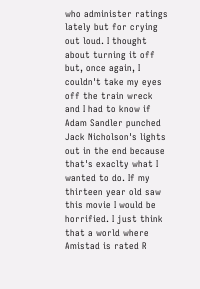who administer ratings lately but for crying out loud. I thought about turning it off but, once again, I couldn't take my eyes off the train wreck and I had to know if Adam Sandler punched Jack Nicholson's lights out in the end because that's exaclty what I wanted to do. If my thirteen year old saw this movie I would be horrified. I just think that a world where Amistad is rated R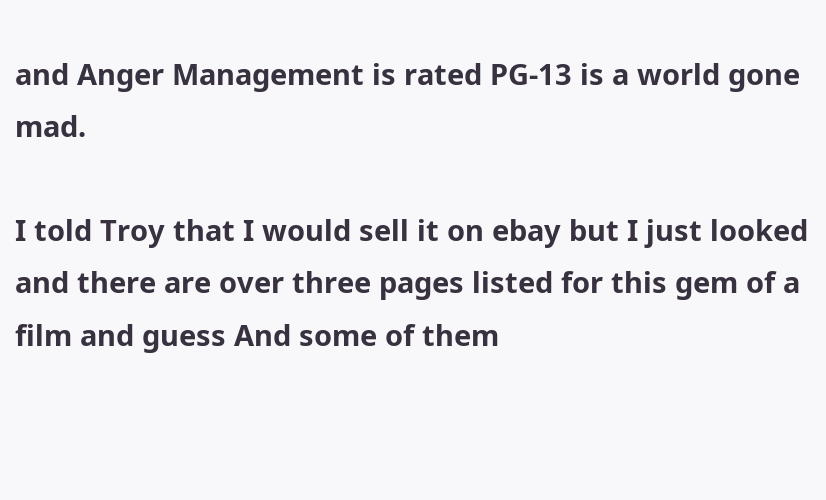and Anger Management is rated PG-13 is a world gone mad.

I told Troy that I would sell it on ebay but I just looked and there are over three pages listed for this gem of a film and guess And some of them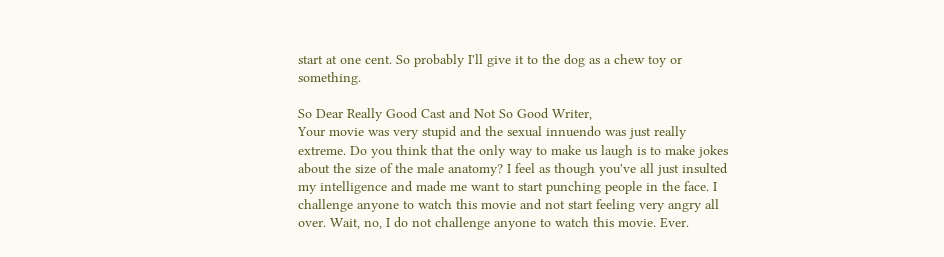start at one cent. So probably I'll give it to the dog as a chew toy or something.

So Dear Really Good Cast and Not So Good Writer,
Your movie was very stupid and the sexual innuendo was just really extreme. Do you think that the only way to make us laugh is to make jokes about the size of the male anatomy? I feel as though you've all just insulted my intelligence and made me want to start punching people in the face. I challenge anyone to watch this movie and not start feeling very angry all over. Wait, no, I do not challenge anyone to watch this movie. Ever.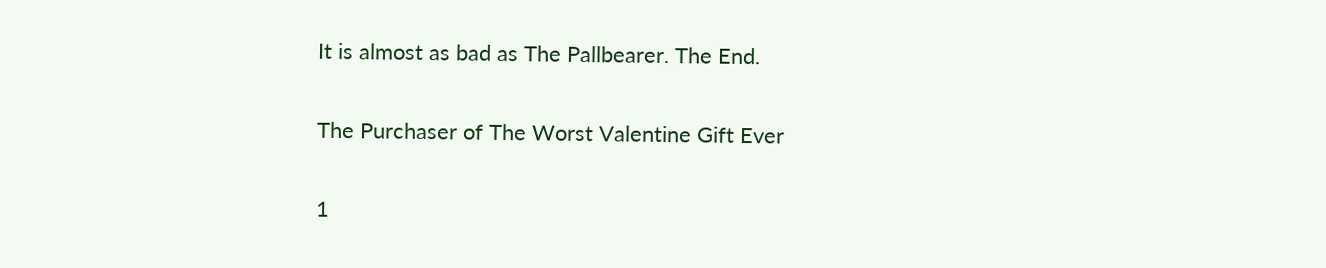It is almost as bad as The Pallbearer. The End.

The Purchaser of The Worst Valentine Gift Ever

1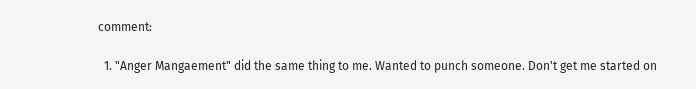comment:

  1. "Anger Mangaement" did the same thing to me. Wanted to punch someone. Don't get me started on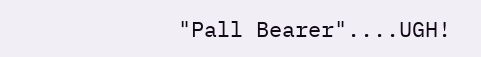"Pall Bearer"....UGH!